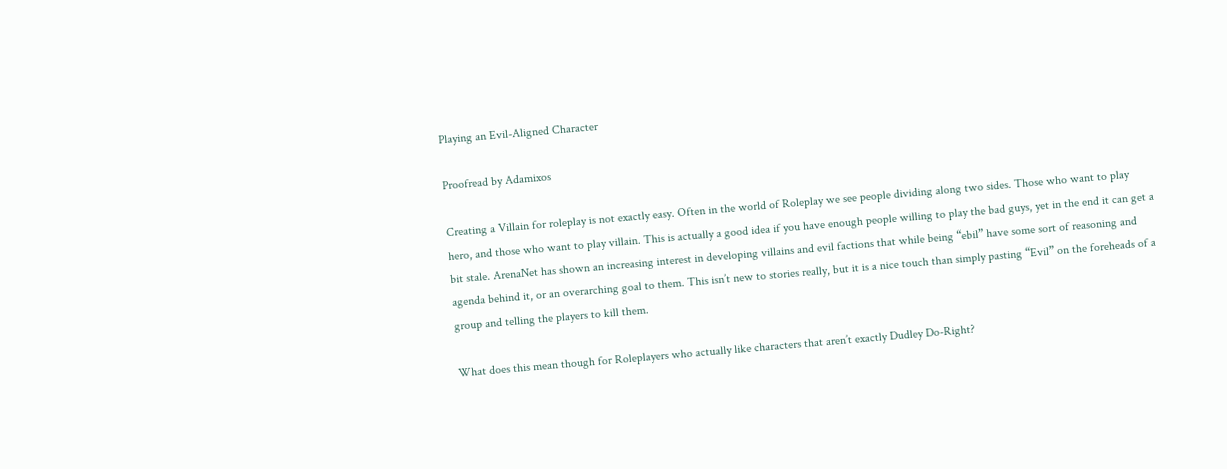Playing an Evil-Aligned Character

Proofread by Adamixos

Creating a Villain for roleplay is not exactly easy. Often in the world of Roleplay we see people dividing along two sides. Those who want to play hero, and those who want to play villain. This is actually a good idea if you have enough people willing to play the bad guys, yet in the end it can get a bit stale. ArenaNet has shown an increasing interest in developing villains and evil factions that while being “ebil” have some sort of reasoning and agenda behind it, or an overarching goal to them. This isn’t new to stories really, but it is a nice touch than simply pasting “Evil” on the foreheads of a group and telling the players to kill them.

What does this mean though for Roleplayers who actually like characters that aren’t exactly Dudley Do-Right?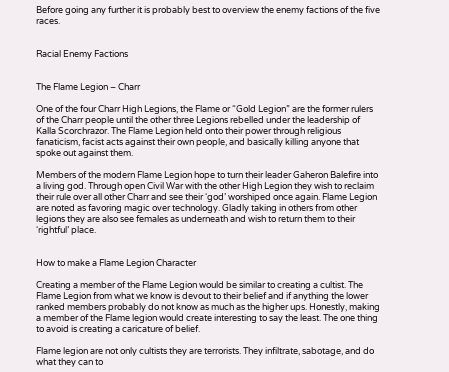Before going any further it is probably best to overview the enemy factions of the five races.


Racial Enemy Factions


The Flame Legion – Charr

One of the four Charr High Legions, the Flame or “Gold Legion” are the former rulers of the Charr people until the other three Legions rebelled under the leadership of Kalla Scorchrazor. The Flame Legion held onto their power through religious fanaticism, facist acts against their own people, and basically killing anyone that spoke out against them.

Members of the modern Flame Legion hope to turn their leader Gaheron Balefire into a living god. Through open Civil War with the other High Legion they wish to reclaim their rule over all other Charr and see their ‘god’ worshiped once again. Flame Legion are noted as favoring magic over technology. Gladly taking in others from other legions they are also see females as underneath and wish to return them to their ‘rightful’ place.


How to make a Flame Legion Character

Creating a member of the Flame Legion would be similar to creating a cultist. The Flame Legion from what we know is devout to their belief and if anything the lower ranked members probably do not know as much as the higher ups. Honestly, making a member of the Flame legion would create interesting to say the least. The one thing to avoid is creating a caricature of belief.

Flame legion are not only cultists they are terrorists. They infiltrate, sabotage, and do what they can to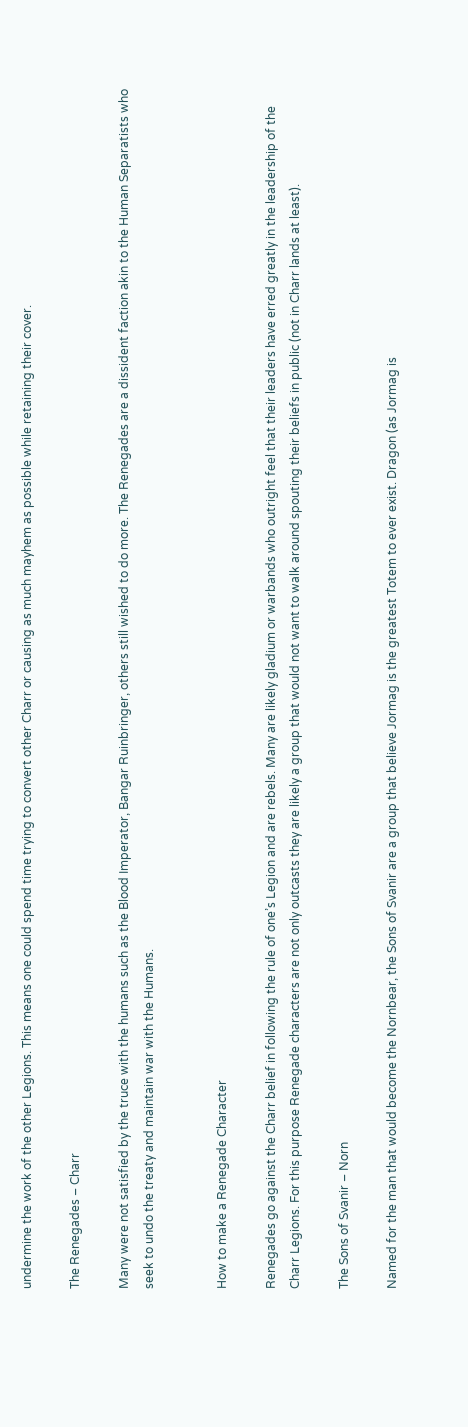undermine the work of the other Legions. This means one could spend time trying to convert other Charr or causing as much mayhem as possible while retaining their cover.

The Renegades – Charr

Many were not satisfied by the truce with the humans such as the Blood Imperator, Bangar Ruinbringer, others still wished to do more. The Renegades are a dissident faction akin to the Human Separatists who seek to undo the treaty and maintain war with the Humans.


How to make a Renegade Character

Renegades go against the Charr belief in following the rule of one’s Legion and are rebels. Many are likely gladium or warbands who outright feel that their leaders have erred greatly in the leadership of the Charr Legions. For this purpose Renegade characters are not only outcasts they are likely a group that would not want to walk around spouting their beliefs in public (not in Charr lands at least).

The Sons of Svanir – Norn

Named for the man that would become the Nornbear, the Sons of Svanir are a group that believe Jormag is the greatest Totem to ever exist. Dragon (as Jormag is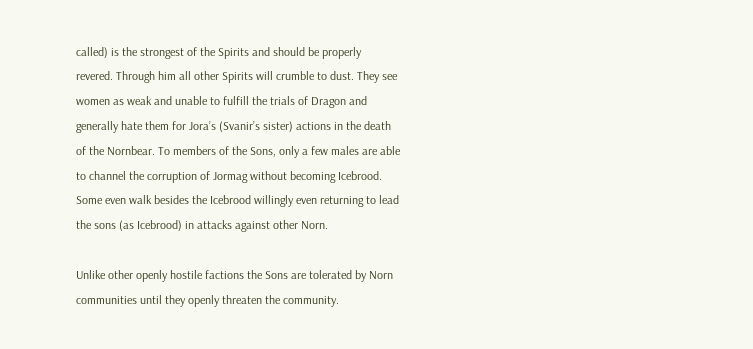called) is the strongest of the Spirits and should be properly revered. Through him all other Spirits will crumble to dust. They see women as weak and unable to fulfill the trials of Dragon and generally hate them for Jora’s (Svanir’s sister) actions in the death of the Nornbear. To members of the Sons, only a few males are able to channel the corruption of Jormag without becoming Icebrood. Some even walk besides the Icebrood willingly even returning to lead the sons (as Icebrood) in attacks against other Norn.

Unlike other openly hostile factions the Sons are tolerated by Norn communities until they openly threaten the community.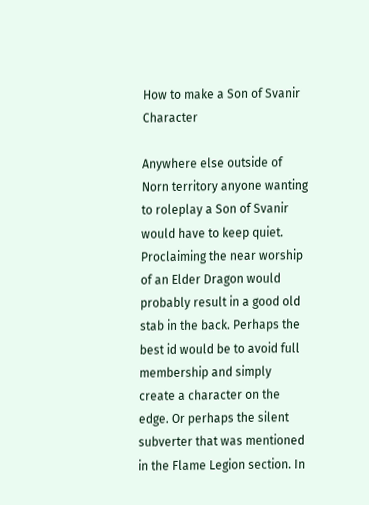How to make a Son of Svanir Character

Anywhere else outside of Norn territory anyone wanting to roleplay a Son of Svanir would have to keep quiet. Proclaiming the near worship of an Elder Dragon would probably result in a good old stab in the back. Perhaps the best id would be to avoid full membership and simply create a character on the edge. Or perhaps the silent subverter that was mentioned in the Flame Legion section. In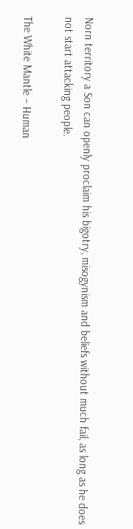Norn territory a Son can openly proclaim his bigotry, misogynism and beliefs without much fail, as long as he does not start attacking people.

The White Mantle – Human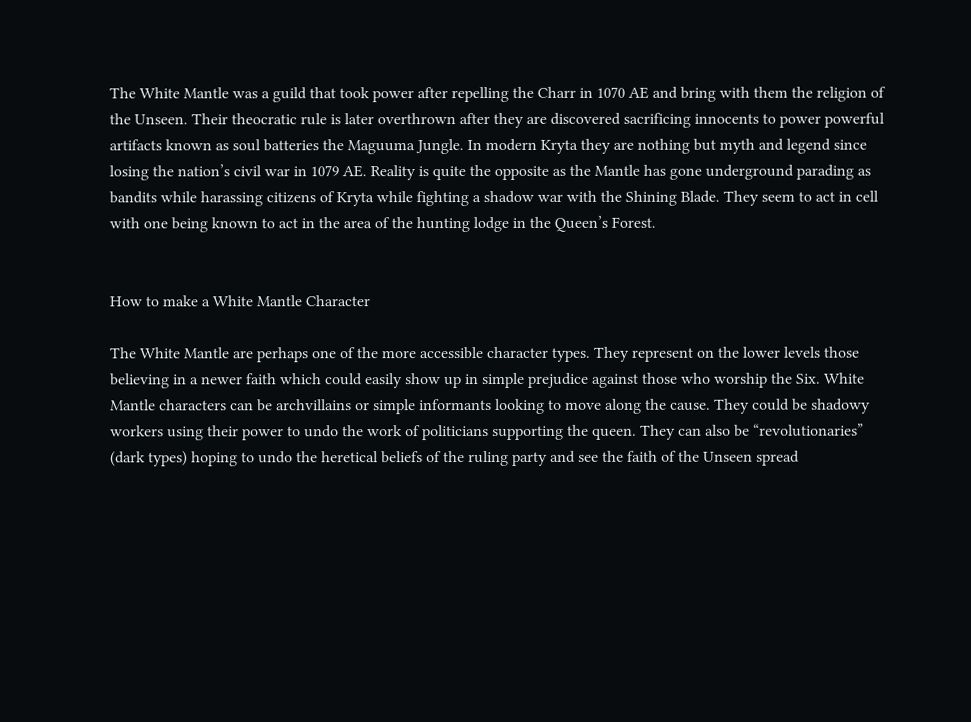The White Mantle was a guild that took power after repelling the Charr in 1070 AE and bring with them the religion of the Unseen. Their theocratic rule is later overthrown after they are discovered sacrificing innocents to power powerful artifacts known as soul batteries the Maguuma Jungle. In modern Kryta they are nothing but myth and legend since losing the nation’s civil war in 1079 AE. Reality is quite the opposite as the Mantle has gone underground parading as bandits while harassing citizens of Kryta while fighting a shadow war with the Shining Blade. They seem to act in cell with one being known to act in the area of the hunting lodge in the Queen’s Forest.


How to make a White Mantle Character

The White Mantle are perhaps one of the more accessible character types. They represent on the lower levels those believing in a newer faith which could easily show up in simple prejudice against those who worship the Six. White Mantle characters can be archvillains or simple informants looking to move along the cause. They could be shadowy workers using their power to undo the work of politicians supporting the queen. They can also be “revolutionaries” (dark types) hoping to undo the heretical beliefs of the ruling party and see the faith of the Unseen spread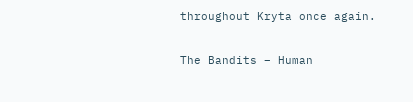throughout Kryta once again.

The Bandits – Human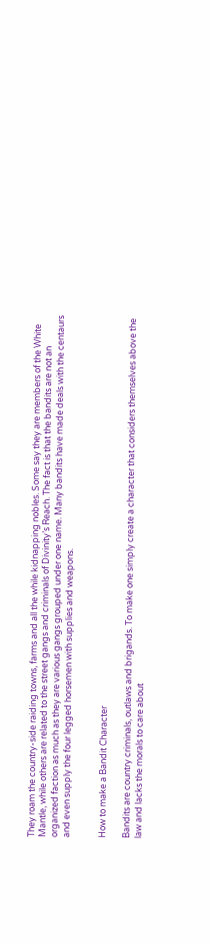They roam the country-side raiding towns, farms and all the while kidnapping nobles. Some say they are members of the White Mantle, while others are related to the street gangs and criminals of Divinity’s Reach. The fact is that the bandits are not an organized faction as much as they are various gangs grouped under one name. Many bandits have made deals with the centaurs and even supply the four legged horsemen with supplies and weapons.


How to make a Bandit Character

Bandits are country criminals, outlaws and brigands. To make one simply create a character that considers themselves above the law and lacks the morals to care about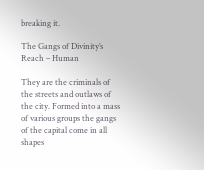breaking it.

The Gangs of Divinity’s Reach – Human

They are the criminals of the streets and outlaws of the city. Formed into a mass of various groups the gangs of the capital come in all shapes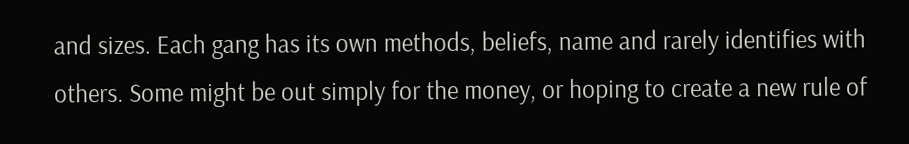and sizes. Each gang has its own methods, beliefs, name and rarely identifies with others. Some might be out simply for the money, or hoping to create a new rule of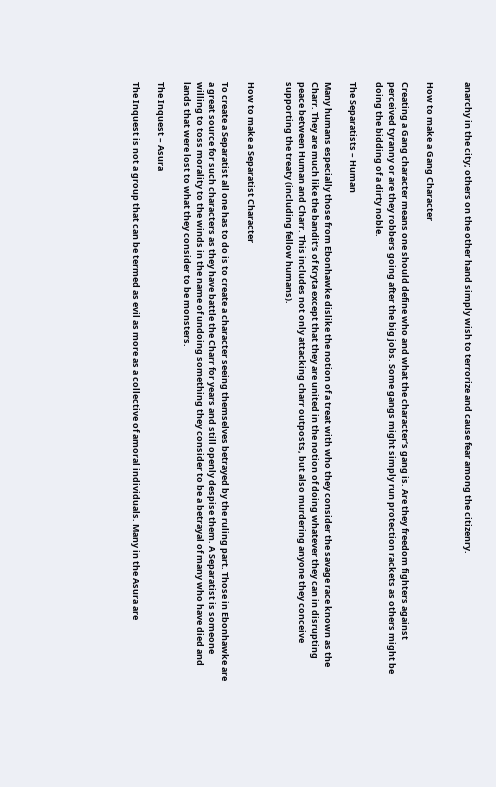anarchy in the city; others on the other hand simply wish to terrorize and cause fear among the citizenry.


How to make a Gang Character

Creating a Gang character means one should define who and what the character’s gang is. Are they freedom fighters against perceived tyranny or are they robbers going after the big jobs. Some gangs might simply run protection rackets as others might be doing the bidding of a dirty noble.

The Separatists – Human

Many humans especially those from Ebonhawke dislike the notion of a treat with who they consider the savage race known as the Charr. They are much like the bandit’s of Kryta except that they are united in the notion of doing whatever they can in disrupting peace between Human and Charr. This includes not only attacking charr outposts, but also murdering anyone they conceive supporting the treaty (including fellow humans).


How to make a Separatist Character

To create a Separatist all one has to do is to create a character seeing themselves betrayed by the ruling part. Those in Ebonhawke are a great source for such characters as they have battle the Charr for years and still openly despise them. A Separatist is someone willing to toss morality to the winds in the name of undoing something they consider to be a betrayal of many who have died and lands that were lost to what they consider to be monsters.

The Inquest – Asura

The Inquest is not a group that can be termed as evil as more as a collective of amoral individuals. Many in the Asura are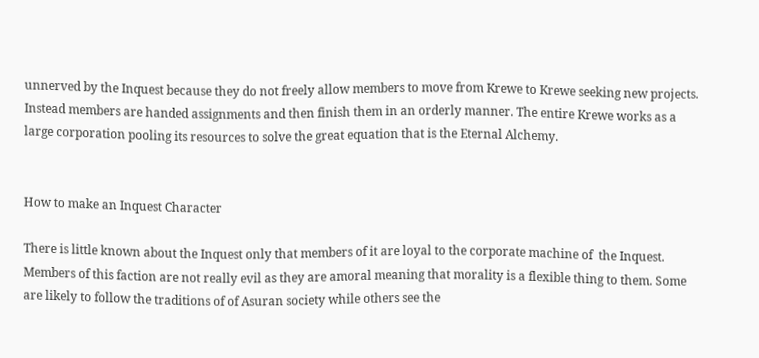unnerved by the Inquest because they do not freely allow members to move from Krewe to Krewe seeking new projects. Instead members are handed assignments and then finish them in an orderly manner. The entire Krewe works as a large corporation pooling its resources to solve the great equation that is the Eternal Alchemy.


How to make an Inquest Character

There is little known about the Inquest only that members of it are loyal to the corporate machine of  the Inquest. Members of this faction are not really evil as they are amoral meaning that morality is a flexible thing to them. Some are likely to follow the traditions of of Asuran society while others see the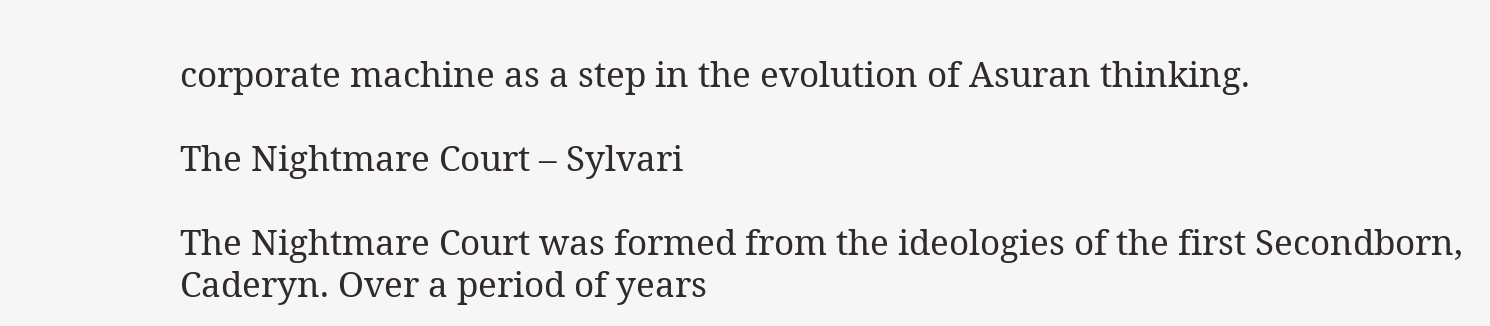corporate machine as a step in the evolution of Asuran thinking.

The Nightmare Court – Sylvari

The Nightmare Court was formed from the ideologies of the first Secondborn, Caderyn. Over a period of years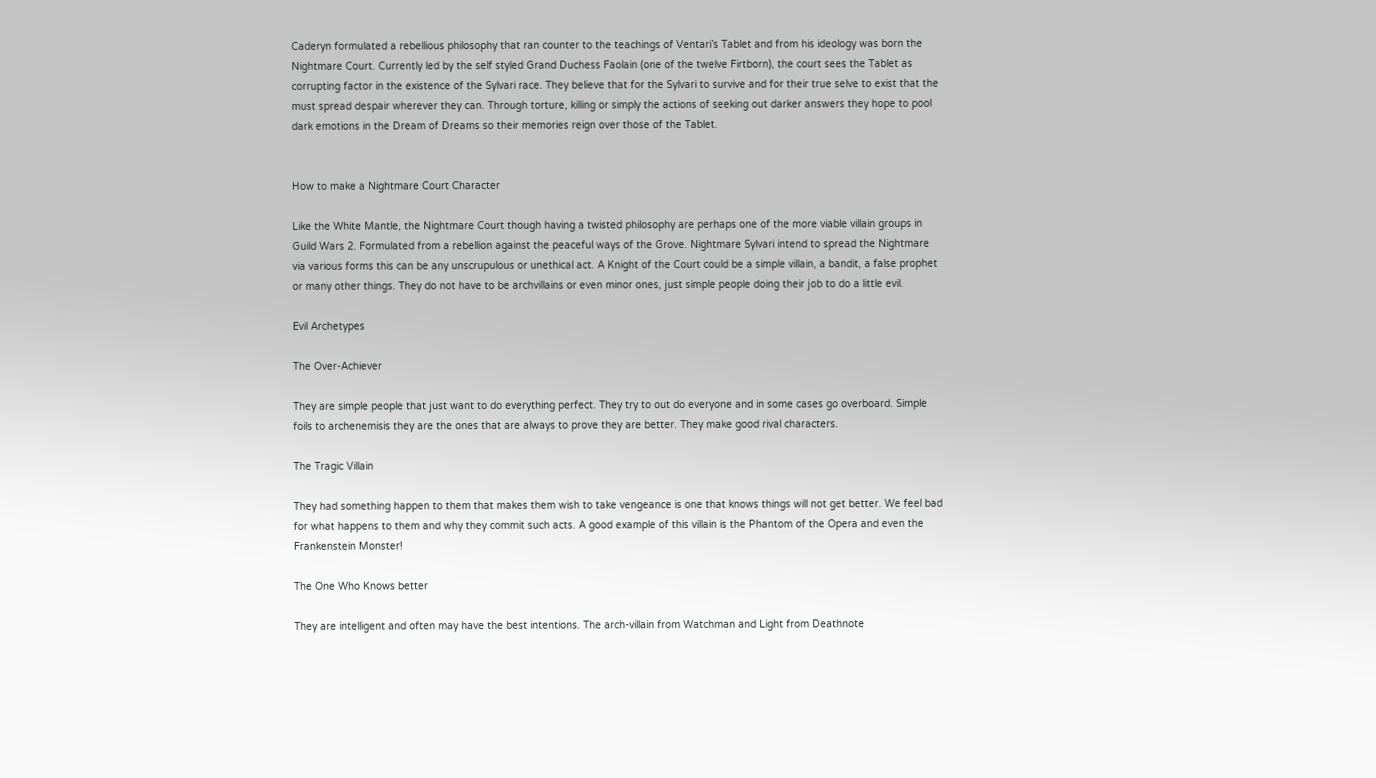Caderyn formulated a rebellious philosophy that ran counter to the teachings of Ventari’s Tablet and from his ideology was born the Nightmare Court. Currently led by the self styled Grand Duchess Faolain (one of the twelve Firtborn), the court sees the Tablet as corrupting factor in the existence of the Sylvari race. They believe that for the Sylvari to survive and for their true selve to exist that the must spread despair wherever they can. Through torture, killing or simply the actions of seeking out darker answers they hope to pool dark emotions in the Dream of Dreams so their memories reign over those of the Tablet.


How to make a Nightmare Court Character

Like the White Mantle, the Nightmare Court though having a twisted philosophy are perhaps one of the more viable villain groups in Guild Wars 2. Formulated from a rebellion against the peaceful ways of the Grove. Nightmare Sylvari intend to spread the Nightmare via various forms this can be any unscrupulous or unethical act. A Knight of the Court could be a simple villain, a bandit, a false prophet or many other things. They do not have to be archvillains or even minor ones, just simple people doing their job to do a little evil.

Evil Archetypes

The Over-Achiever

They are simple people that just want to do everything perfect. They try to out do everyone and in some cases go overboard. Simple foils to archenemisis they are the ones that are always to prove they are better. They make good rival characters.

The Tragic Villain

They had something happen to them that makes them wish to take vengeance is one that knows things will not get better. We feel bad for what happens to them and why they commit such acts. A good example of this villain is the Phantom of the Opera and even the Frankenstein Monster!

The One Who Knows better

They are intelligent and often may have the best intentions. The arch-villain from Watchman and Light from Deathnote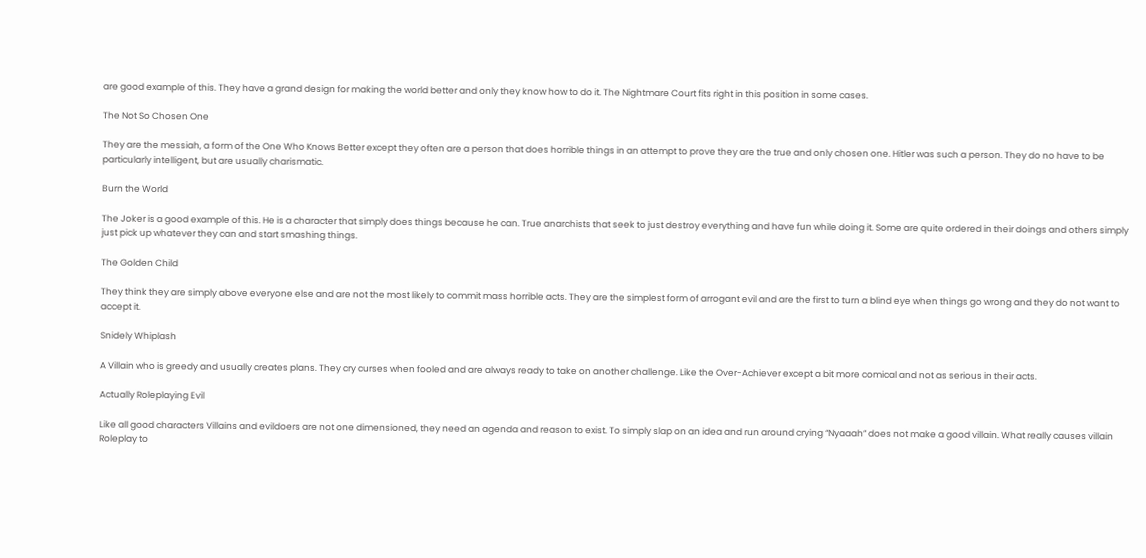are good example of this. They have a grand design for making the world better and only they know how to do it. The Nightmare Court fits right in this position in some cases.

The Not So Chosen One

They are the messiah, a form of the One Who Knows Better except they often are a person that does horrible things in an attempt to prove they are the true and only chosen one. Hitler was such a person. They do no have to be particularly intelligent, but are usually charismatic.

Burn the World

The Joker is a good example of this. He is a character that simply does things because he can. True anarchists that seek to just destroy everything and have fun while doing it. Some are quite ordered in their doings and others simply just pick up whatever they can and start smashing things.

The Golden Child

They think they are simply above everyone else and are not the most likely to commit mass horrible acts. They are the simplest form of arrogant evil and are the first to turn a blind eye when things go wrong and they do not want to accept it.

Snidely Whiplash

A Villain who is greedy and usually creates plans. They cry curses when fooled and are always ready to take on another challenge. Like the Over-Achiever except a bit more comical and not as serious in their acts.

Actually Roleplaying Evil

Like all good characters Villains and evildoers are not one dimensioned, they need an agenda and reason to exist. To simply slap on an idea and run around crying “Nyaaah” does not make a good villain. What really causes villain Roleplay to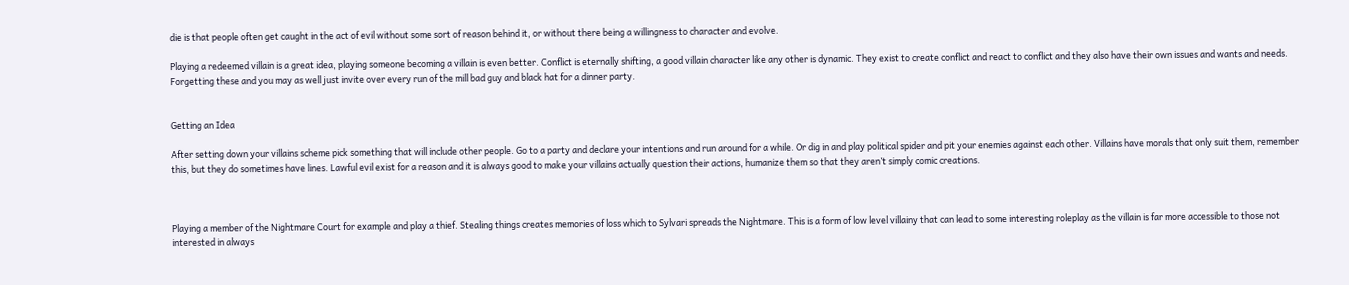die is that people often get caught in the act of evil without some sort of reason behind it, or without there being a willingness to character and evolve.

Playing a redeemed villain is a great idea, playing someone becoming a villain is even better. Conflict is eternally shifting, a good villain character like any other is dynamic. They exist to create conflict and react to conflict and they also have their own issues and wants and needs. Forgetting these and you may as well just invite over every run of the mill bad guy and black hat for a dinner party.


Getting an Idea

After setting down your villains scheme pick something that will include other people. Go to a party and declare your intentions and run around for a while. Or dig in and play political spider and pit your enemies against each other. Villains have morals that only suit them, remember this, but they do sometimes have lines. Lawful evil exist for a reason and it is always good to make your villains actually question their actions, humanize them so that they aren’t simply comic creations.



Playing a member of the Nightmare Court for example and play a thief. Stealing things creates memories of loss which to Sylvari spreads the Nightmare. This is a form of low level villainy that can lead to some interesting roleplay as the villain is far more accessible to those not interested in always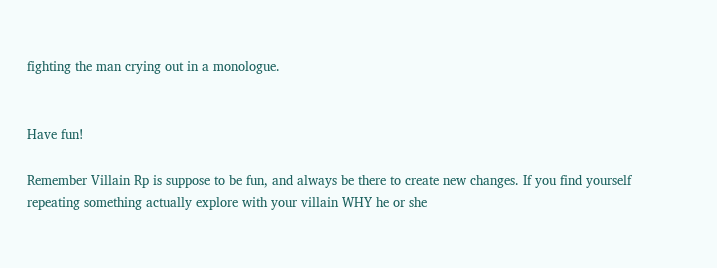fighting the man crying out in a monologue.


Have fun!

Remember Villain Rp is suppose to be fun, and always be there to create new changes. If you find yourself repeating something actually explore with your villain WHY he or she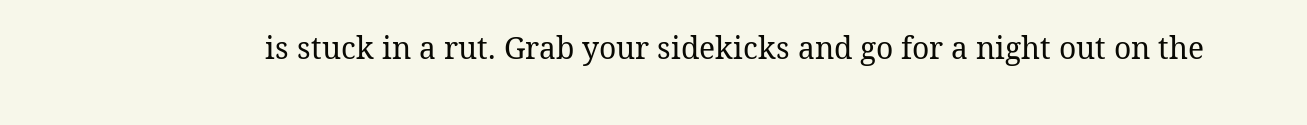is stuck in a rut. Grab your sidekicks and go for a night out on the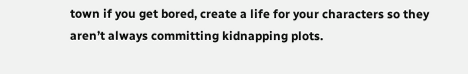town if you get bored, create a life for your characters so they aren’t always committing kidnapping plots.